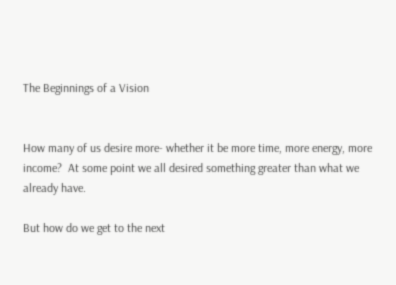The Beginnings of a Vision


How many of us desire more- whether it be more time, more energy, more income?  At some point we all desired something greater than what we already have.

But how do we get to the next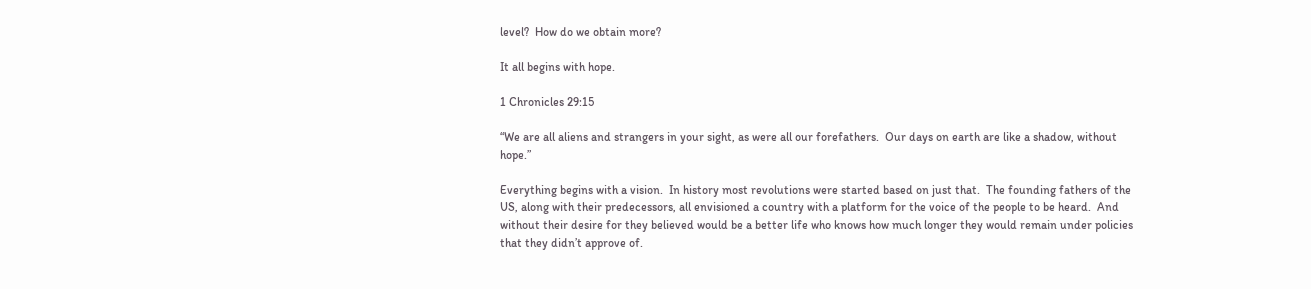level?  How do we obtain more?

It all begins with hope.

1 Chronicles 29:15

“We are all aliens and strangers in your sight, as were all our forefathers.  Our days on earth are like a shadow, without hope.”

Everything begins with a vision.  In history most revolutions were started based on just that.  The founding fathers of the US, along with their predecessors, all envisioned a country with a platform for the voice of the people to be heard.  And without their desire for they believed would be a better life who knows how much longer they would remain under policies that they didn’t approve of.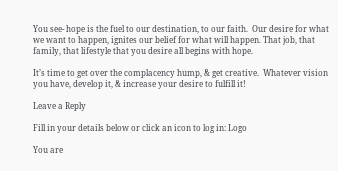You see- hope is the fuel to our destination, to our faith.  Our desire for what we want to happen, ignites our belief for what will happen. That job, that family, that lifestyle that you desire all begins with hope.

It’s time to get over the complacency hump, & get creative.  Whatever vision you have, develop it, & increase your desire to fulfill it!

Leave a Reply

Fill in your details below or click an icon to log in: Logo

You are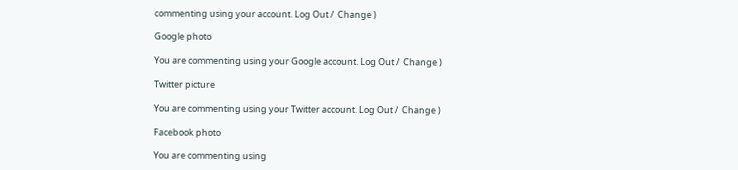commenting using your account. Log Out /  Change )

Google photo

You are commenting using your Google account. Log Out /  Change )

Twitter picture

You are commenting using your Twitter account. Log Out /  Change )

Facebook photo

You are commenting using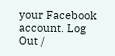your Facebook account. Log Out /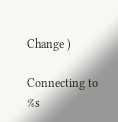Change )

Connecting to %s